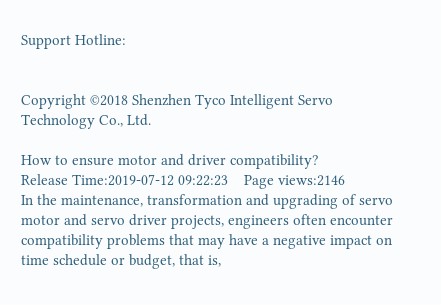Support Hotline:


Copyright ©2018 Shenzhen Tyco Intelligent Servo Technology Co., Ltd.

How to ensure motor and driver compatibility?
Release Time:2019-07-12 09:22:23    Page views:2146
In the maintenance, transformation and upgrading of servo motor and servo driver projects, engineers often encounter compatibility problems that may have a negative impact on time schedule or budget, that is,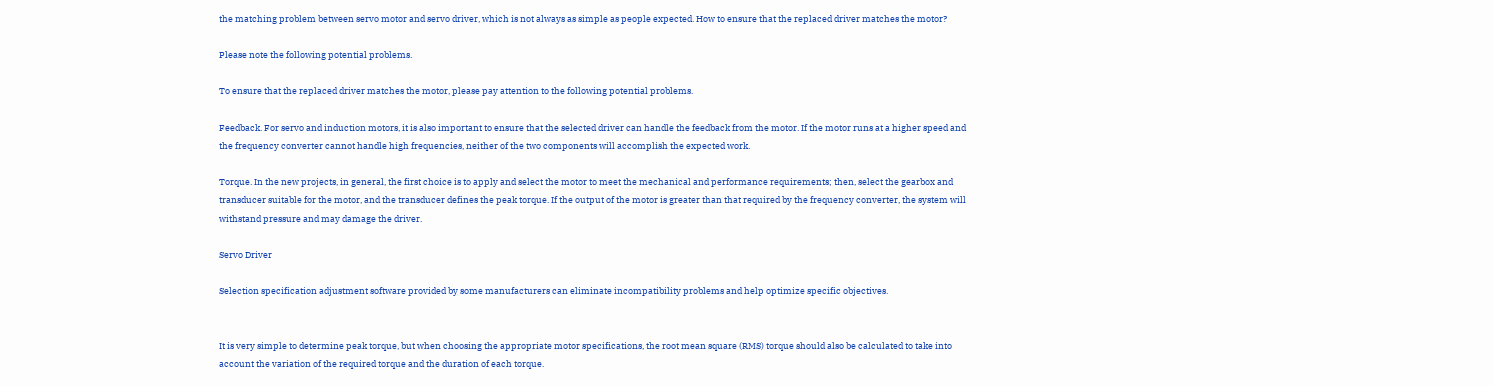the matching problem between servo motor and servo driver, which is not always as simple as people expected. How to ensure that the replaced driver matches the motor?

Please note the following potential problems.

To ensure that the replaced driver matches the motor, please pay attention to the following potential problems.

Feedback. For servo and induction motors, it is also important to ensure that the selected driver can handle the feedback from the motor. If the motor runs at a higher speed and the frequency converter cannot handle high frequencies, neither of the two components will accomplish the expected work.

Torque. In the new projects, in general, the first choice is to apply and select the motor to meet the mechanical and performance requirements; then, select the gearbox and transducer suitable for the motor, and the transducer defines the peak torque. If the output of the motor is greater than that required by the frequency converter, the system will withstand pressure and may damage the driver.

Servo Driver

Selection specification adjustment software provided by some manufacturers can eliminate incompatibility problems and help optimize specific objectives.


It is very simple to determine peak torque, but when choosing the appropriate motor specifications, the root mean square (RMS) torque should also be calculated to take into account the variation of the required torque and the duration of each torque.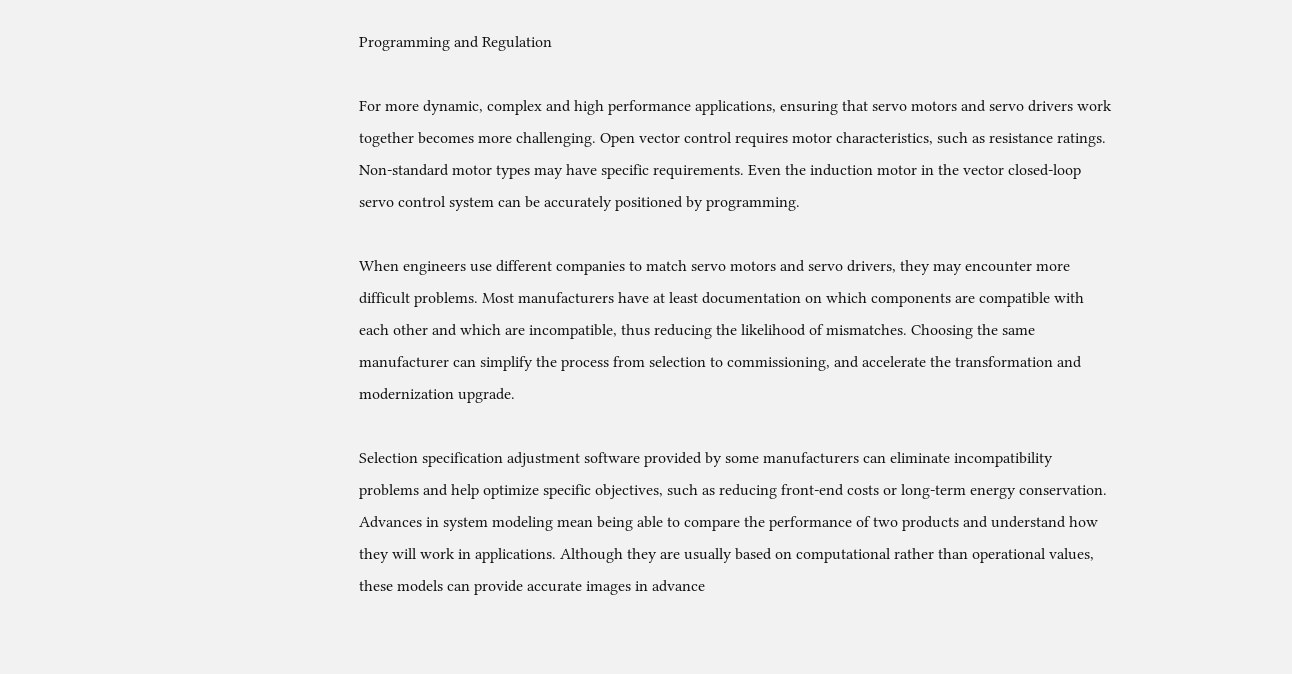Programming and Regulation

For more dynamic, complex and high performance applications, ensuring that servo motors and servo drivers work together becomes more challenging. Open vector control requires motor characteristics, such as resistance ratings. Non-standard motor types may have specific requirements. Even the induction motor in the vector closed-loop servo control system can be accurately positioned by programming.

When engineers use different companies to match servo motors and servo drivers, they may encounter more difficult problems. Most manufacturers have at least documentation on which components are compatible with each other and which are incompatible, thus reducing the likelihood of mismatches. Choosing the same manufacturer can simplify the process from selection to commissioning, and accelerate the transformation and modernization upgrade.

Selection specification adjustment software provided by some manufacturers can eliminate incompatibility problems and help optimize specific objectives, such as reducing front-end costs or long-term energy conservation. Advances in system modeling mean being able to compare the performance of two products and understand how they will work in applications. Although they are usually based on computational rather than operational values, these models can provide accurate images in advance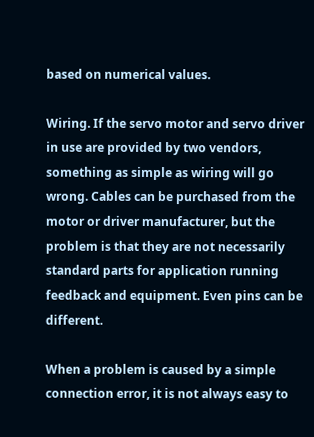based on numerical values.

Wiring. If the servo motor and servo driver in use are provided by two vendors, something as simple as wiring will go wrong. Cables can be purchased from the motor or driver manufacturer, but the problem is that they are not necessarily standard parts for application running feedback and equipment. Even pins can be different.

When a problem is caused by a simple connection error, it is not always easy to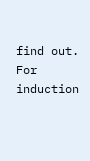find out. For induction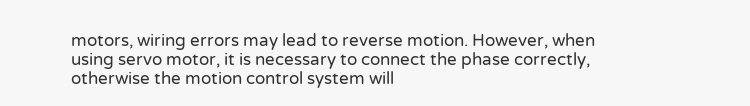motors, wiring errors may lead to reverse motion. However, when using servo motor, it is necessary to connect the phase correctly, otherwise the motion control system will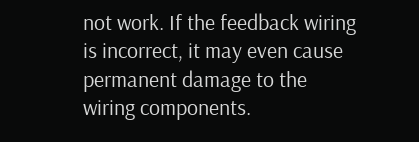not work. If the feedback wiring is incorrect, it may even cause permanent damage to the wiring components.